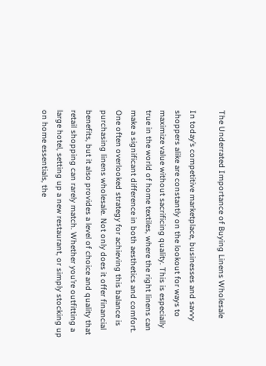The Underrated Importance of Buying Linens Wholesale

In today’s competitive marketplace, businesses and savvy shoppers alike are constantly on the lookout for ways to maximize value without sacrificing quality. This is especially true in the world of home textiles, where the right linens can make a significant difference in both aesthetics and comfort. One often overlooked strategy for achieving this balance is purchasing linens wholesale. Not only does it offer financial benefits, but it also provides a level of choice and quality that retail shopping can rarely match. Whether you’re outfitting a large hotel, setting up a new restaurant, or simply stocking up on home essentials, the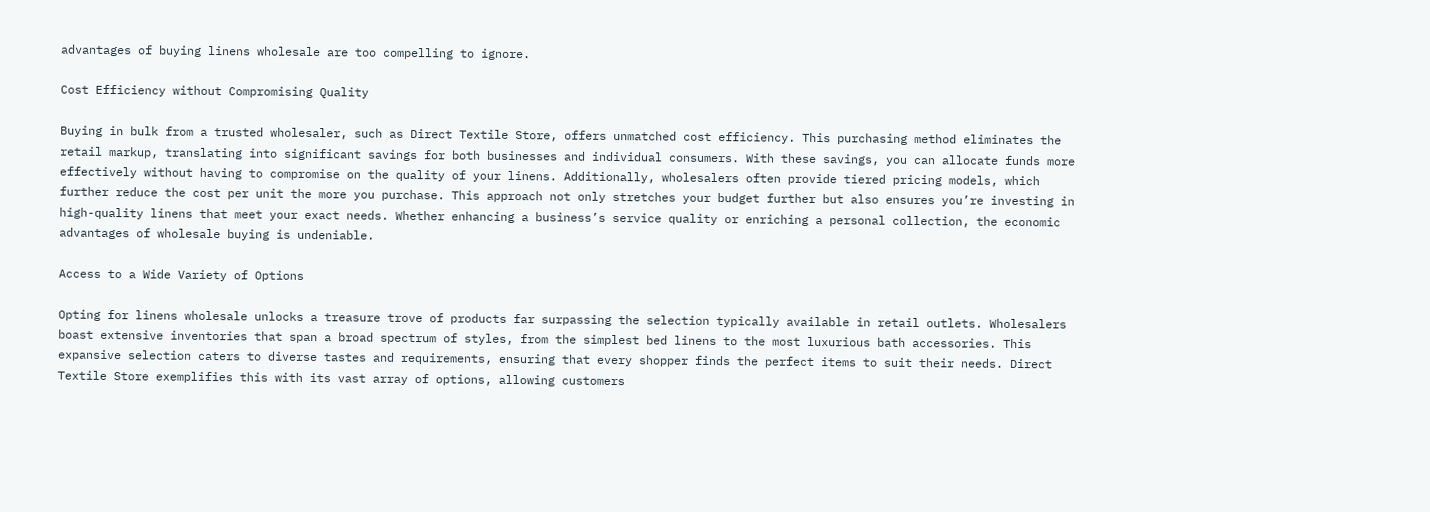advantages of buying linens wholesale are too compelling to ignore.

Cost Efficiency without Compromising Quality

Buying in bulk from a trusted wholesaler, such as Direct Textile Store, offers unmatched cost efficiency. This purchasing method eliminates the retail markup, translating into significant savings for both businesses and individual consumers. With these savings, you can allocate funds more effectively without having to compromise on the quality of your linens. Additionally, wholesalers often provide tiered pricing models, which further reduce the cost per unit the more you purchase. This approach not only stretches your budget further but also ensures you’re investing in high-quality linens that meet your exact needs. Whether enhancing a business’s service quality or enriching a personal collection, the economic advantages of wholesale buying is undeniable.

Access to a Wide Variety of Options

Opting for linens wholesale unlocks a treasure trove of products far surpassing the selection typically available in retail outlets. Wholesalers boast extensive inventories that span a broad spectrum of styles, from the simplest bed linens to the most luxurious bath accessories. This expansive selection caters to diverse tastes and requirements, ensuring that every shopper finds the perfect items to suit their needs. Direct Textile Store exemplifies this with its vast array of options, allowing customers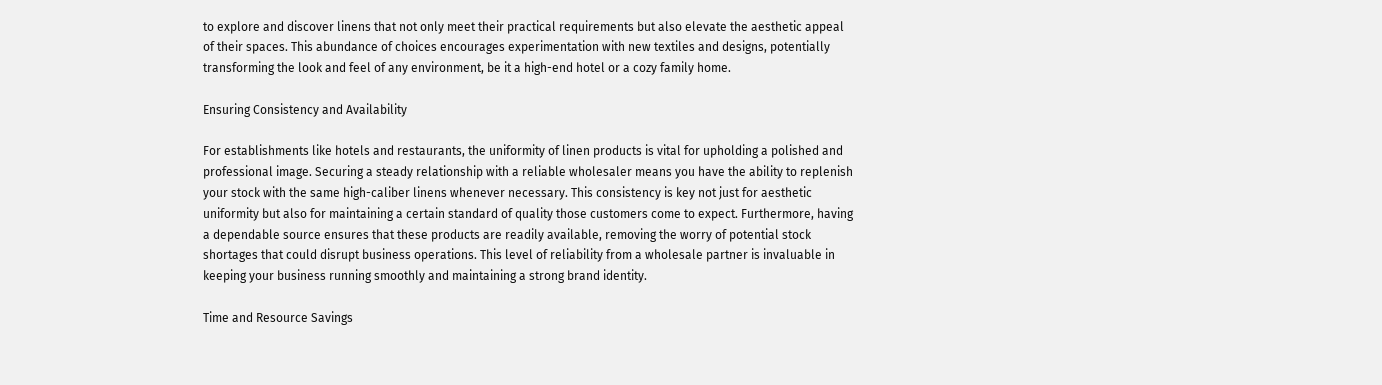to explore and discover linens that not only meet their practical requirements but also elevate the aesthetic appeal of their spaces. This abundance of choices encourages experimentation with new textiles and designs, potentially transforming the look and feel of any environment, be it a high-end hotel or a cozy family home.

Ensuring Consistency and Availability

For establishments like hotels and restaurants, the uniformity of linen products is vital for upholding a polished and professional image. Securing a steady relationship with a reliable wholesaler means you have the ability to replenish your stock with the same high-caliber linens whenever necessary. This consistency is key not just for aesthetic uniformity but also for maintaining a certain standard of quality those customers come to expect. Furthermore, having a dependable source ensures that these products are readily available, removing the worry of potential stock shortages that could disrupt business operations. This level of reliability from a wholesale partner is invaluable in keeping your business running smoothly and maintaining a strong brand identity.

Time and Resource Savings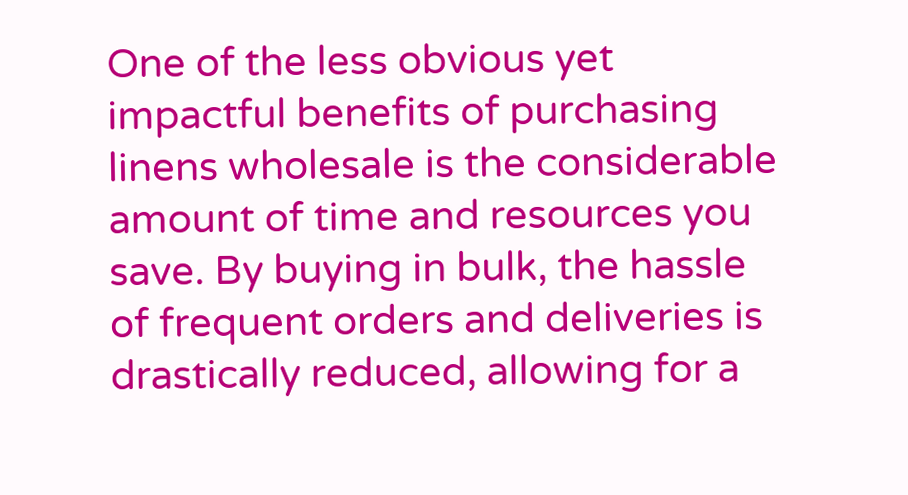One of the less obvious yet impactful benefits of purchasing linens wholesale is the considerable amount of time and resources you save. By buying in bulk, the hassle of frequent orders and deliveries is drastically reduced, allowing for a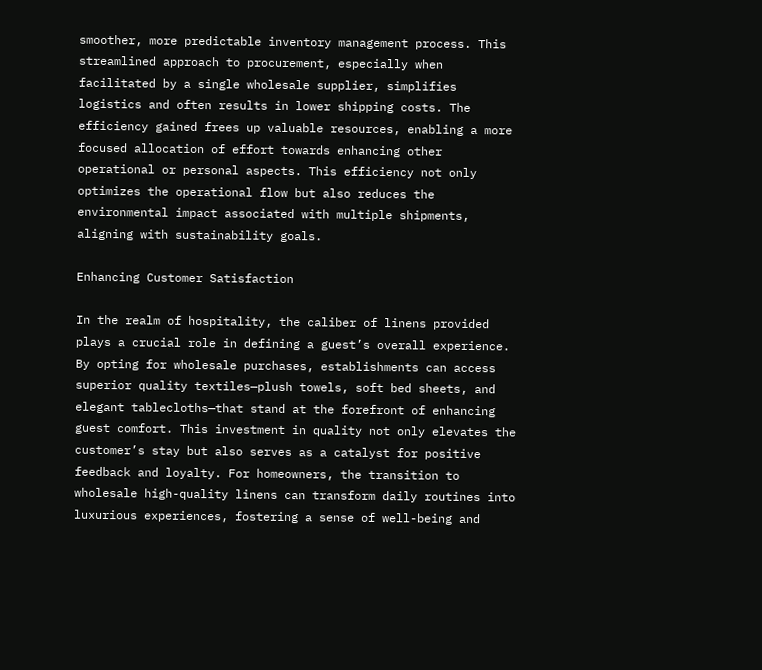smoother, more predictable inventory management process. This streamlined approach to procurement, especially when facilitated by a single wholesale supplier, simplifies logistics and often results in lower shipping costs. The efficiency gained frees up valuable resources, enabling a more focused allocation of effort towards enhancing other operational or personal aspects. This efficiency not only optimizes the operational flow but also reduces the environmental impact associated with multiple shipments, aligning with sustainability goals.

Enhancing Customer Satisfaction

In the realm of hospitality, the caliber of linens provided plays a crucial role in defining a guest’s overall experience. By opting for wholesale purchases, establishments can access superior quality textiles—plush towels, soft bed sheets, and elegant tablecloths—that stand at the forefront of enhancing guest comfort. This investment in quality not only elevates the customer’s stay but also serves as a catalyst for positive feedback and loyalty. For homeowners, the transition to wholesale high-quality linens can transform daily routines into luxurious experiences, fostering a sense of well-being and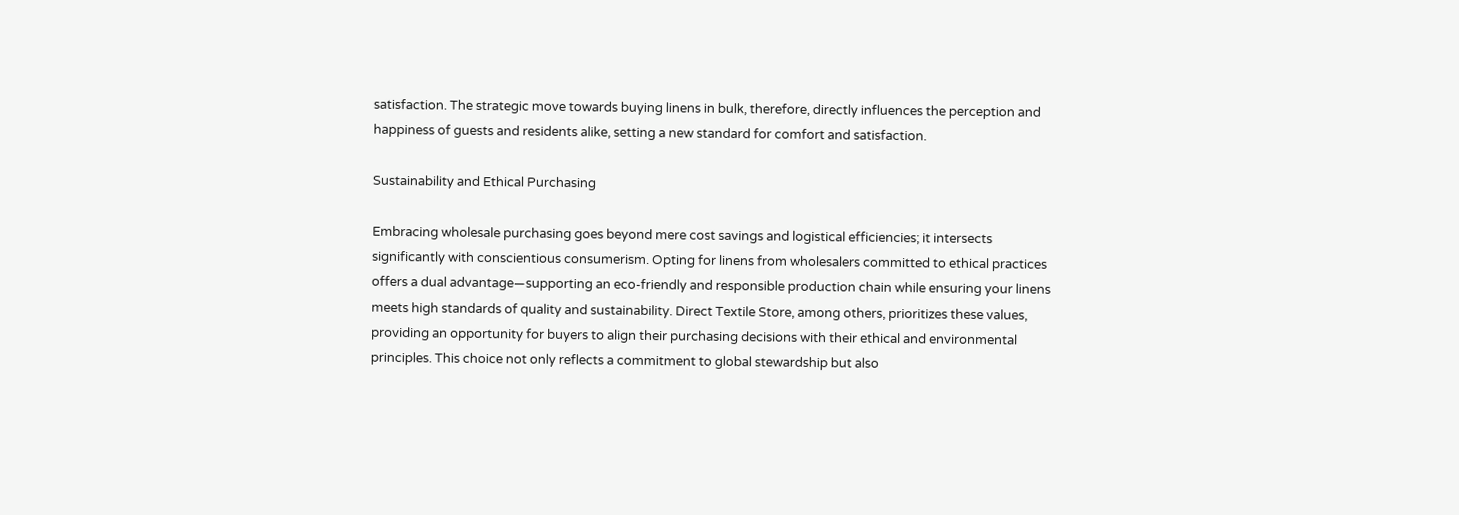satisfaction. The strategic move towards buying linens in bulk, therefore, directly influences the perception and happiness of guests and residents alike, setting a new standard for comfort and satisfaction.

Sustainability and Ethical Purchasing

Embracing wholesale purchasing goes beyond mere cost savings and logistical efficiencies; it intersects significantly with conscientious consumerism. Opting for linens from wholesalers committed to ethical practices offers a dual advantage—supporting an eco-friendly and responsible production chain while ensuring your linens meets high standards of quality and sustainability. Direct Textile Store, among others, prioritizes these values, providing an opportunity for buyers to align their purchasing decisions with their ethical and environmental principles. This choice not only reflects a commitment to global stewardship but also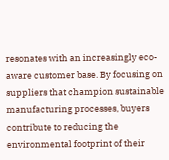resonates with an increasingly eco-aware customer base. By focusing on suppliers that champion sustainable manufacturing processes, buyers contribute to reducing the environmental footprint of their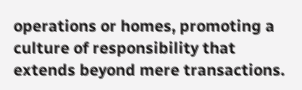operations or homes, promoting a culture of responsibility that extends beyond mere transactions.